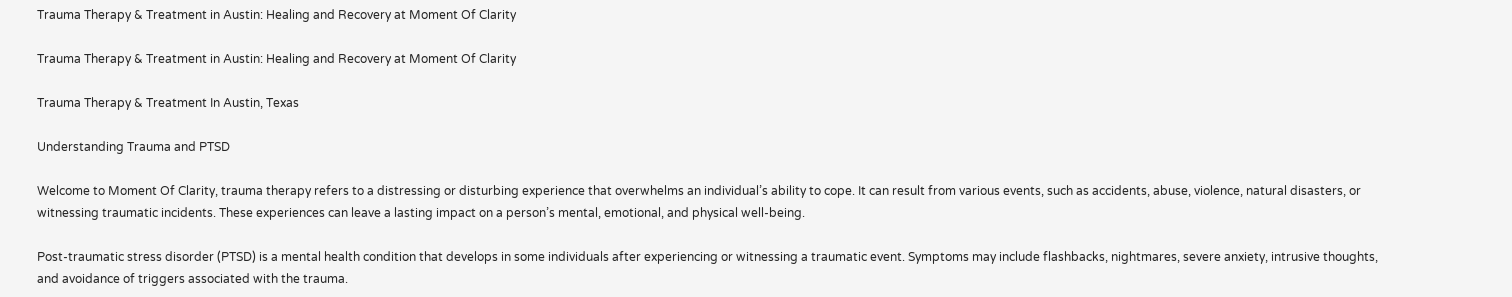Trauma Therapy & Treatment in Austin: Healing and Recovery at Moment Of Clarity

Trauma Therapy & Treatment in Austin: Healing and Recovery at Moment Of Clarity

Trauma Therapy & Treatment In Austin, Texas

Understanding Trauma and PTSD

Welcome to Moment Of Clarity, trauma therapy refers to a distressing or disturbing experience that overwhelms an individual’s ability to cope. It can result from various events, such as accidents, abuse, violence, natural disasters, or witnessing traumatic incidents. These experiences can leave a lasting impact on a person’s mental, emotional, and physical well-being.

Post-traumatic stress disorder (PTSD) is a mental health condition that develops in some individuals after experiencing or witnessing a traumatic event. Symptoms may include flashbacks, nightmares, severe anxiety, intrusive thoughts, and avoidance of triggers associated with the trauma.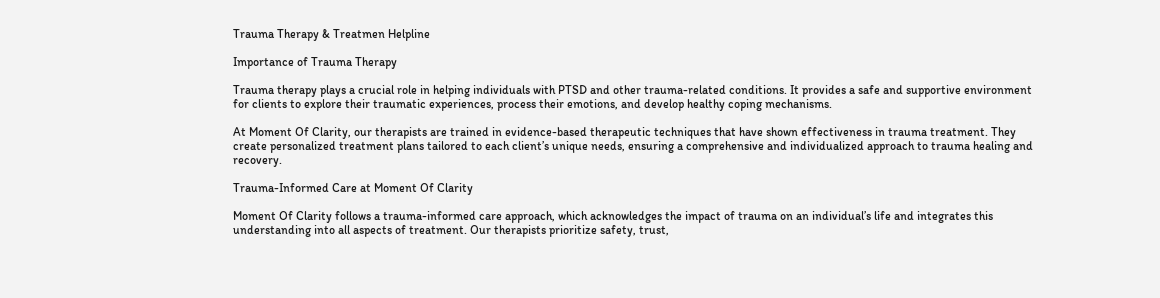Trauma Therapy & Treatmen Helpline

Importance of Trauma Therapy

Trauma therapy plays a crucial role in helping individuals with PTSD and other trauma-related conditions. It provides a safe and supportive environment for clients to explore their traumatic experiences, process their emotions, and develop healthy coping mechanisms.

At Moment Of Clarity, our therapists are trained in evidence-based therapeutic techniques that have shown effectiveness in trauma treatment. They create personalized treatment plans tailored to each client’s unique needs, ensuring a comprehensive and individualized approach to trauma healing and recovery.

Trauma-Informed Care at Moment Of Clarity

Moment Of Clarity follows a trauma-informed care approach, which acknowledges the impact of trauma on an individual’s life and integrates this understanding into all aspects of treatment. Our therapists prioritize safety, trust,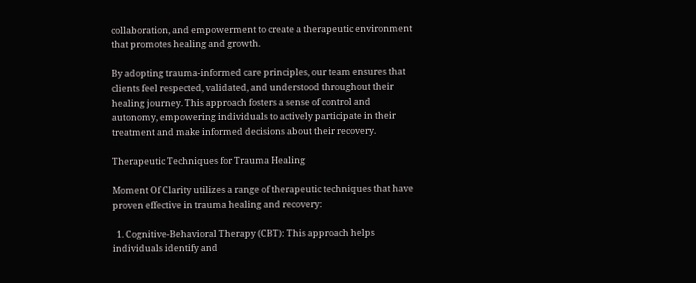collaboration, and empowerment to create a therapeutic environment that promotes healing and growth.

By adopting trauma-informed care principles, our team ensures that clients feel respected, validated, and understood throughout their healing journey. This approach fosters a sense of control and autonomy, empowering individuals to actively participate in their treatment and make informed decisions about their recovery.

Therapeutic Techniques for Trauma Healing

Moment Of Clarity utilizes a range of therapeutic techniques that have proven effective in trauma healing and recovery:

  1. Cognitive-Behavioral Therapy (CBT): This approach helps individuals identify and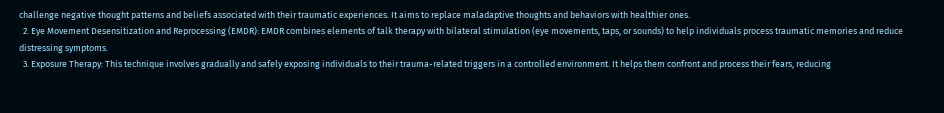challenge negative thought patterns and beliefs associated with their traumatic experiences. It aims to replace maladaptive thoughts and behaviors with healthier ones.
  2. Eye Movement Desensitization and Reprocessing (EMDR): EMDR combines elements of talk therapy with bilateral stimulation (eye movements, taps, or sounds) to help individuals process traumatic memories and reduce distressing symptoms.
  3. Exposure Therapy: This technique involves gradually and safely exposing individuals to their trauma-related triggers in a controlled environment. It helps them confront and process their fears, reducing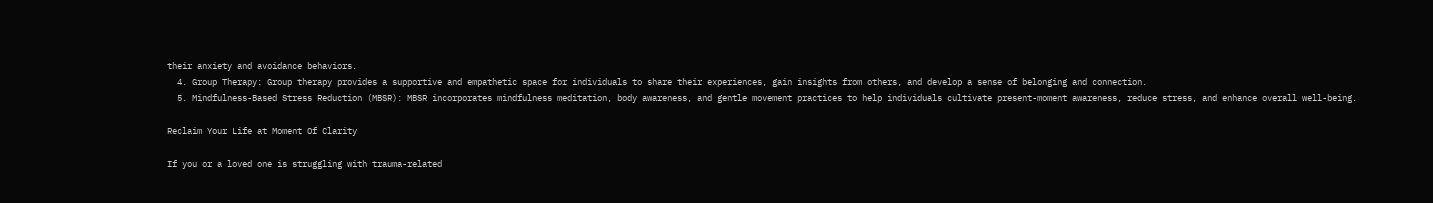their anxiety and avoidance behaviors.
  4. Group Therapy: Group therapy provides a supportive and empathetic space for individuals to share their experiences, gain insights from others, and develop a sense of belonging and connection.
  5. Mindfulness-Based Stress Reduction (MBSR): MBSR incorporates mindfulness meditation, body awareness, and gentle movement practices to help individuals cultivate present-moment awareness, reduce stress, and enhance overall well-being.

Reclaim Your Life at Moment Of Clarity

If you or a loved one is struggling with trauma-related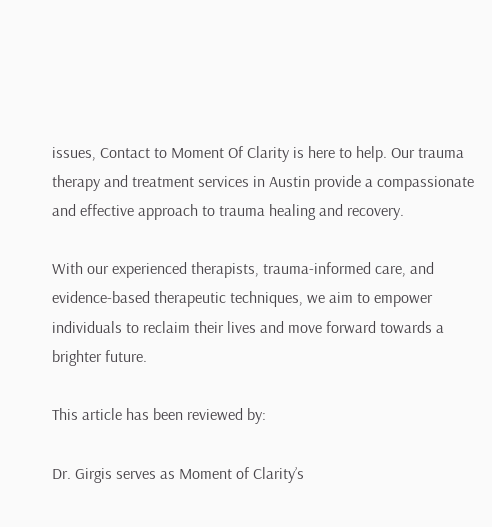issues, Contact to Moment Of Clarity is here to help. Our trauma therapy and treatment services in Austin provide a compassionate and effective approach to trauma healing and recovery.

With our experienced therapists, trauma-informed care, and evidence-based therapeutic techniques, we aim to empower individuals to reclaim their lives and move forward towards a brighter future.

This article has been reviewed by:

Dr. Girgis serves as Moment of Clarity’s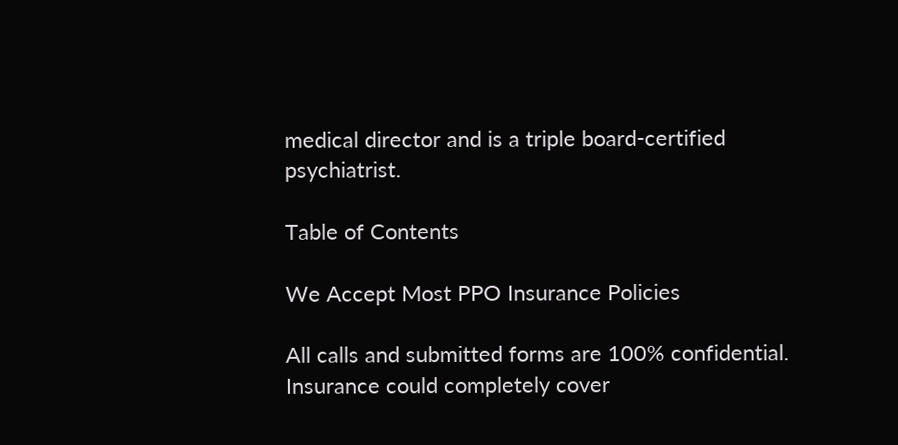medical director and is a triple board-certified psychiatrist.

Table of Contents

We Accept Most PPO Insurance Policies

All calls and submitted forms are 100% confidential. Insurance could completely cover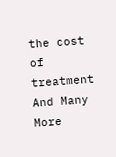the cost of treatment
And Many More